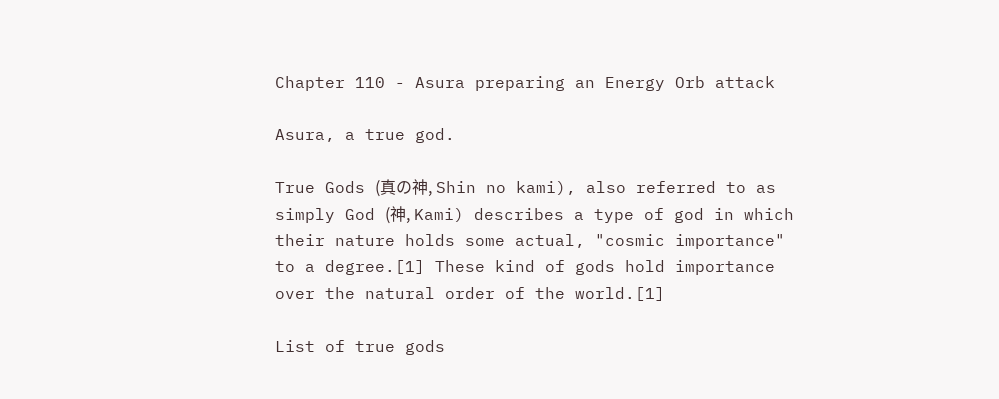Chapter 110 - Asura preparing an Energy Orb attack

Asura, a true god.

True Gods (真の神, Shin no kami), also referred to as simply God (神, Kami) describes a type of god in which their nature holds some actual, "cosmic importance" to a degree.[1] These kind of gods hold importance over the natural order of the world.[1]

List of true gods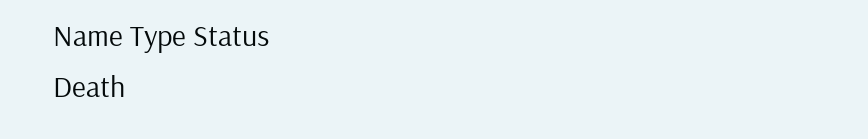Name Type Status
Death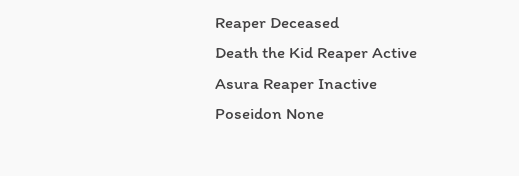Reaper Deceased
Death the Kid Reaper Active
Asura Reaper Inactive
Poseidon None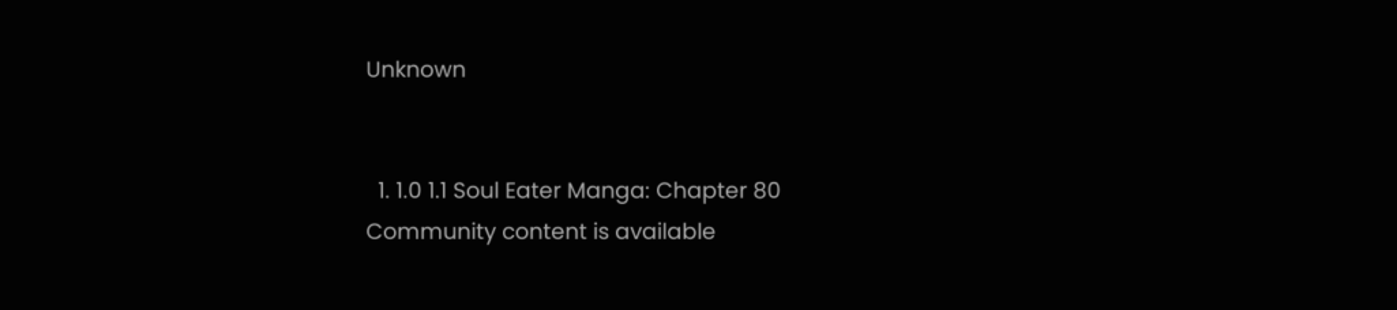Unknown


  1. 1.0 1.1 Soul Eater Manga: Chapter 80
Community content is available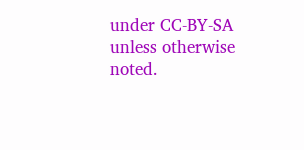under CC-BY-SA unless otherwise noted.